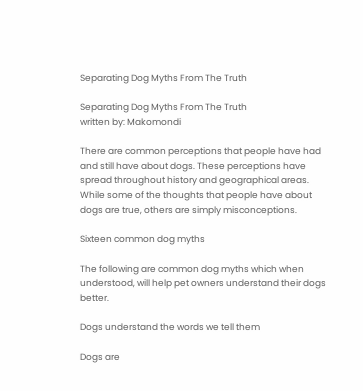Separating Dog Myths From The Truth

Separating Dog Myths From The Truth
written by: Makomondi

There are common perceptions that people have had and still have about dogs. These perceptions have spread throughout history and geographical areas. While some of the thoughts that people have about dogs are true, others are simply misconceptions.

Sixteen common dog myths

The following are common dog myths which when understood, will help pet owners understand their dogs better.

Dogs understand the words we tell them

Dogs are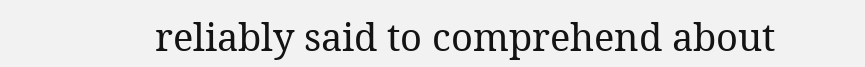reliably said to comprehend about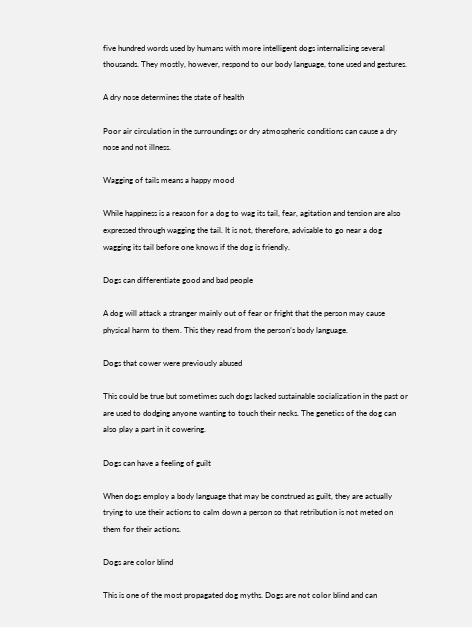five hundred words used by humans with more intelligent dogs internalizing several thousands. They mostly, however, respond to our body language, tone used and gestures.

A dry nose determines the state of health

Poor air circulation in the surroundings or dry atmospheric conditions can cause a dry nose and not illness.

Wagging of tails means a happy mood

While happiness is a reason for a dog to wag its tail, fear, agitation and tension are also expressed through wagging the tail. It is not, therefore, advisable to go near a dog wagging its tail before one knows if the dog is friendly.

Dogs can differentiate good and bad people

A dog will attack a stranger mainly out of fear or fright that the person may cause physical harm to them. This they read from the person’s body language.

Dogs that cower were previously abused

This could be true but sometimes such dogs lacked sustainable socialization in the past or are used to dodging anyone wanting to touch their necks. The genetics of the dog can also play a part in it cowering.

Dogs can have a feeling of guilt

When dogs employ a body language that may be construed as guilt, they are actually trying to use their actions to calm down a person so that retribution is not meted on them for their actions.

Dogs are color blind

This is one of the most propagated dog myths. Dogs are not color blind and can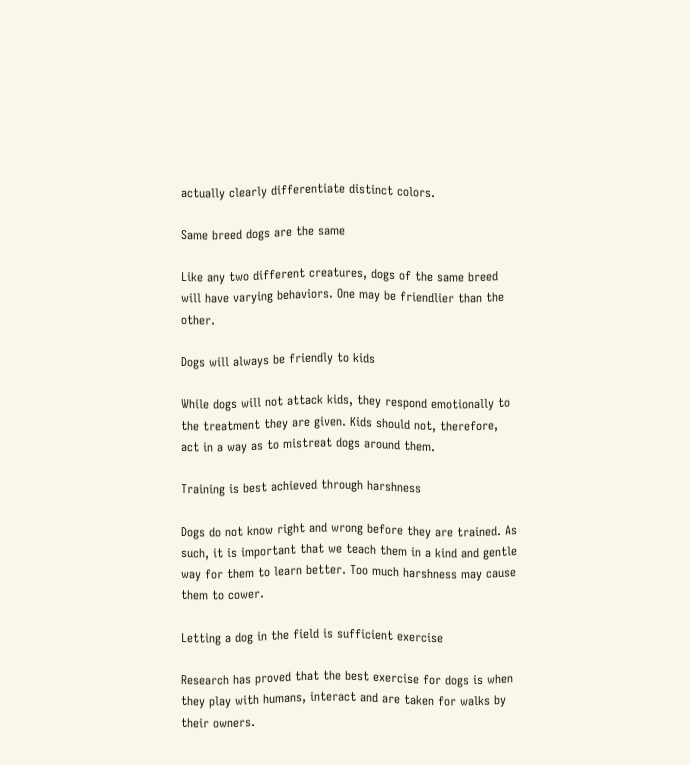actually clearly differentiate distinct colors.

Same breed dogs are the same

Like any two different creatures, dogs of the same breed will have varying behaviors. One may be friendlier than the other.

Dogs will always be friendly to kids

While dogs will not attack kids, they respond emotionally to the treatment they are given. Kids should not, therefore, act in a way as to mistreat dogs around them.

Training is best achieved through harshness

Dogs do not know right and wrong before they are trained. As such, it is important that we teach them in a kind and gentle way for them to learn better. Too much harshness may cause them to cower.

Letting a dog in the field is sufficient exercise

Research has proved that the best exercise for dogs is when they play with humans, interact and are taken for walks by their owners.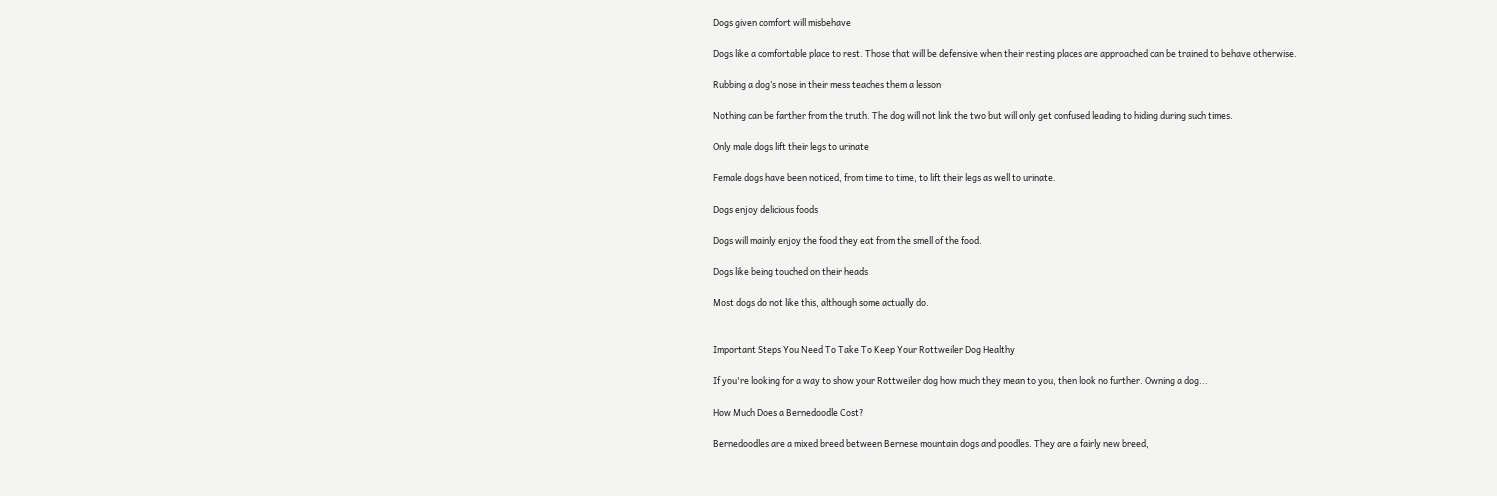Dogs given comfort will misbehave

Dogs like a comfortable place to rest. Those that will be defensive when their resting places are approached can be trained to behave otherwise.

Rubbing a dog’s nose in their mess teaches them a lesson

Nothing can be farther from the truth. The dog will not link the two but will only get confused leading to hiding during such times.

Only male dogs lift their legs to urinate

Female dogs have been noticed, from time to time, to lift their legs as well to urinate.

Dogs enjoy delicious foods

Dogs will mainly enjoy the food they eat from the smell of the food.

Dogs like being touched on their heads

Most dogs do not like this, although some actually do.


Important Steps You Need To Take To Keep Your Rottweiler Dog Healthy

If you're looking for a way to show your Rottweiler dog how much they mean to you, then look no further. Owning a dog...

How Much Does a Bernedoodle Cost?

Bernedoodles are a mixed breed between Bernese mountain dogs and poodles. They are a fairly new breed,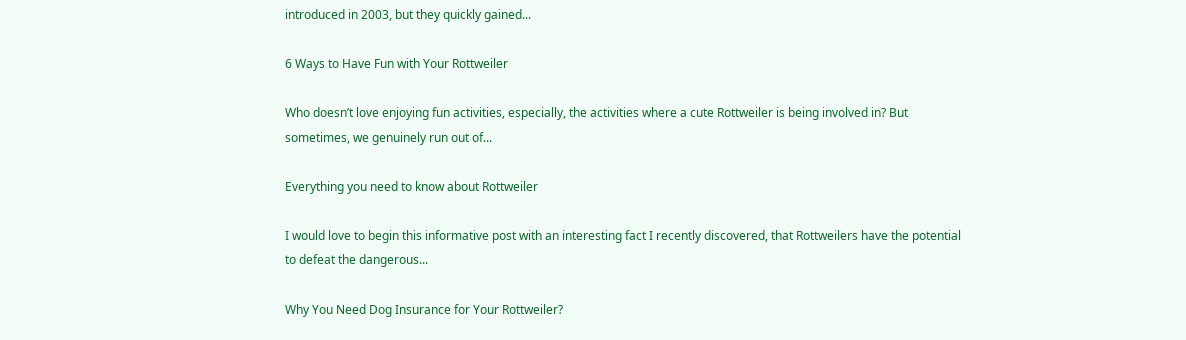introduced in 2003, but they quickly gained...

6 Ways to Have Fun with Your Rottweiler

Who doesn’t love enjoying fun activities, especially, the activities where a cute Rottweiler is being involved in? But sometimes, we genuinely run out of...

Everything you need to know about Rottweiler

I would love to begin this informative post with an interesting fact I recently discovered, that Rottweilers have the potential to defeat the dangerous...

Why You Need Dog Insurance for Your Rottweiler?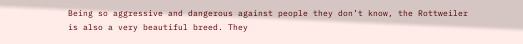Being so aggressive and dangerous against people they don’t know, the Rottweiler is also a very beautiful breed. They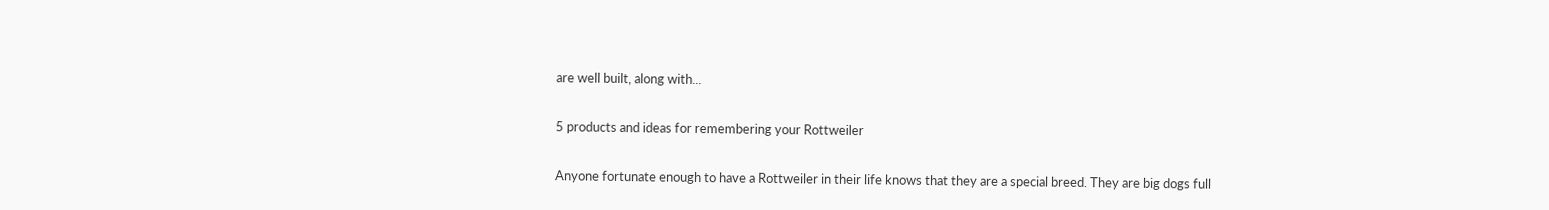are well built, along with...

5 products and ideas for remembering your Rottweiler

Anyone fortunate enough to have a Rottweiler in their life knows that they are a special breed. They are big dogs full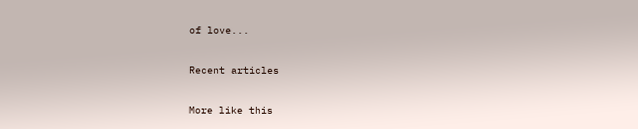of love...

Recent articles

More like this